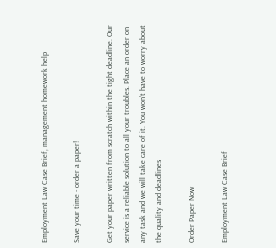Employment Law Case Brief, management homework help

Save your time - order a paper!

Get your paper written from scratch within the tight deadline. Our service is a reliable solution to all your troubles. Place an order on any task and we will take care of it. You won’t have to worry about the quality and deadlines

Order Paper Now

Employment Law Case Brief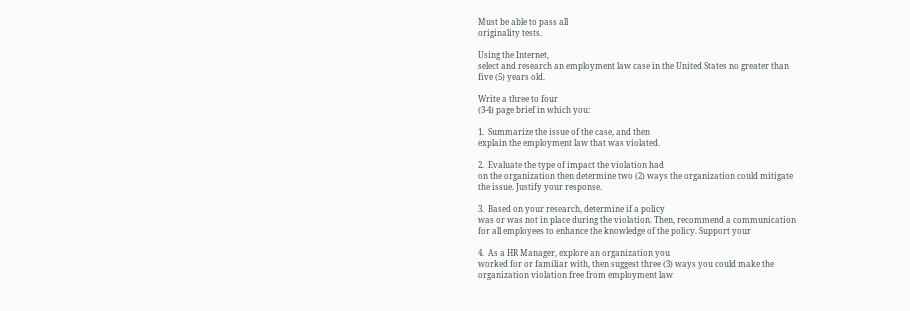Must be able to pass all
originality tests.

Using the Internet,
select and research an employment law case in the United States no greater than
five (5) years old.

Write a three to four
(3-4) page brief in which you:

1.  Summarize the issue of the case, and then
explain the employment law that was violated.

2.  Evaluate the type of impact the violation had
on the organization then determine two (2) ways the organization could mitigate
the issue. Justify your response.

3.  Based on your research, determine if a policy
was or was not in place during the violation. Then, recommend a communication
for all employees to enhance the knowledge of the policy. Support your

4.  As a HR Manager, explore an organization you
worked for or familiar with, then suggest three (3) ways you could make the
organization violation free from employment law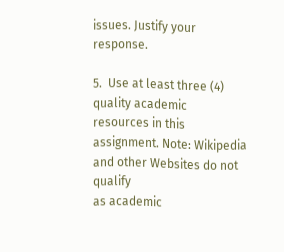issues. Justify your response.

5.  Use at least three (4) quality academic
resources in this assignment. Note: Wikipedia and other Websites do not qualify
as academic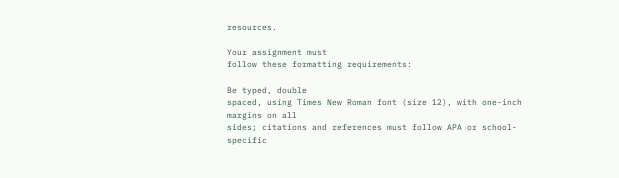resources.

Your assignment must
follow these formatting requirements:

Be typed, double
spaced, using Times New Roman font (size 12), with one-inch margins on all
sides; citations and references must follow APA or school-specific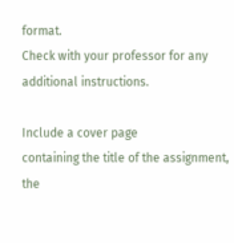format.
Check with your professor for any additional instructions.

Include a cover page
containing the title of the assignment, the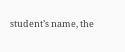student’s name, the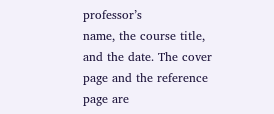professor’s
name, the course title, and the date. The cover page and the reference page are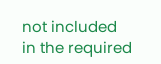not included in the required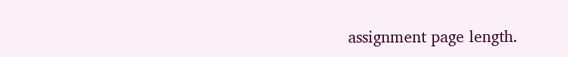assignment page length.